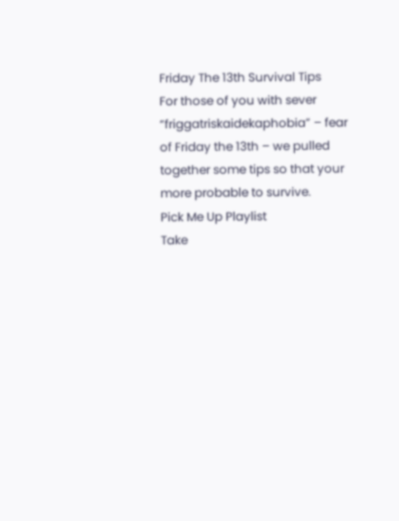Friday The 13th Survival Tips
For those of you with sever “friggatriskaidekaphobia” – fear of Friday the 13th – we pulled together some tips so that your more probable to survive.
Pick Me Up Playlist
Take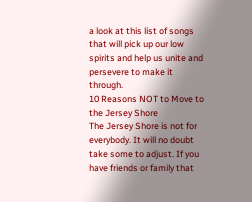a look at this list of songs that will pick up our low spirits and help us unite and persevere to make it through.
10 Reasons NOT to Move to the Jersey Shore
The Jersey Shore is not for everybody. It will no doubt take some to adjust. If you have friends or family that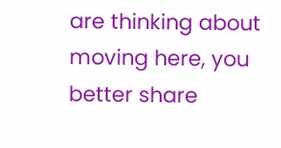are thinking about moving here, you better share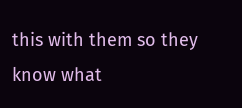this with them so they know what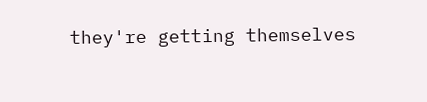they're getting themselves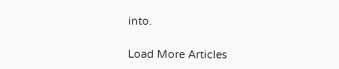into.

Load More Articles